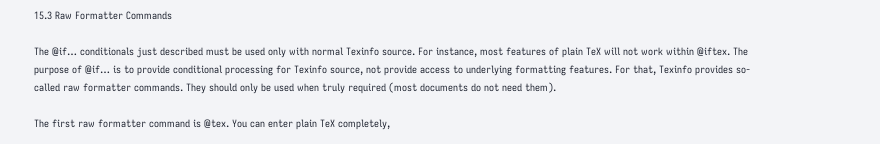15.3 Raw Formatter Commands

The @if… conditionals just described must be used only with normal Texinfo source. For instance, most features of plain TeX will not work within @iftex. The purpose of @if… is to provide conditional processing for Texinfo source, not provide access to underlying formatting features. For that, Texinfo provides so-called raw formatter commands. They should only be used when truly required (most documents do not need them).

The first raw formatter command is @tex. You can enter plain TeX completely,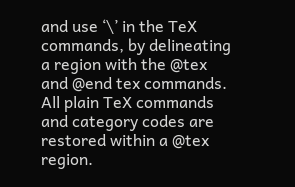and use ‘\’ in the TeX commands, by delineating a region with the @tex and @end tex commands. All plain TeX commands and category codes are restored within a @tex region.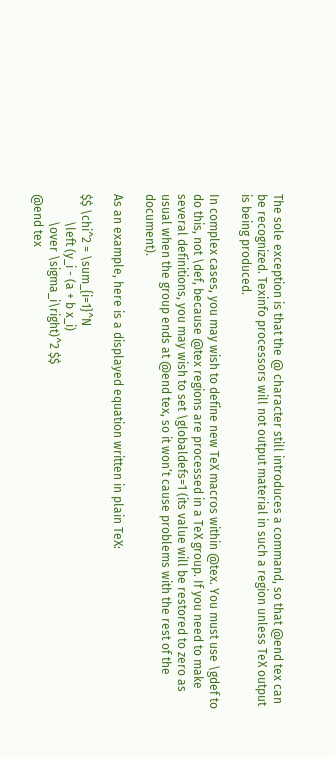The sole exception is that the @ character still introduces a command, so that @end tex can be recognized. Texinfo processors will not output material in such a region unless TeX output is being produced.

In complex cases, you may wish to define new TeX macros within @tex. You must use \gdef to do this, not \def, because @tex regions are processed in a TeX group. If you need to make several definitions, you may wish to set \globaldefs=1 (its value will be restored to zero as usual when the group ends at @end tex, so it won’t cause problems with the rest of the document).

As an example, here is a displayed equation written in plain TeX:

$$ \chi^2 = \sum_{i=1}^N
         \left (y_i - (a + b x_i)
         \over \sigma_i\right)^2 $$
@end tex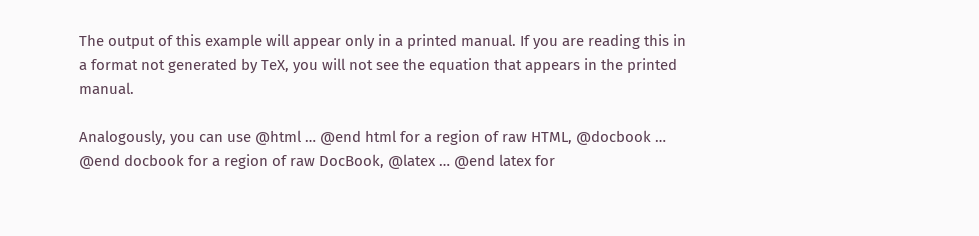The output of this example will appear only in a printed manual. If you are reading this in a format not generated by TeX, you will not see the equation that appears in the printed manual.

Analogously, you can use @html … @end html for a region of raw HTML, @docbook … @end docbook for a region of raw DocBook, @latex … @end latex for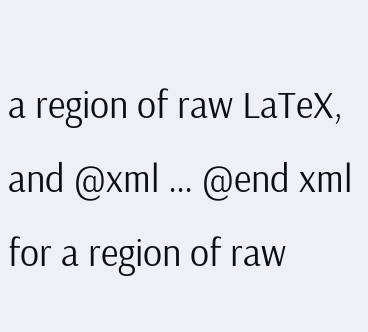a region of raw LaTeX, and @xml … @end xml for a region of raw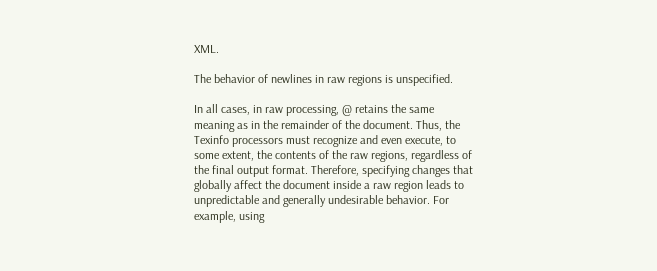XML.

The behavior of newlines in raw regions is unspecified.

In all cases, in raw processing, @ retains the same meaning as in the remainder of the document. Thus, the Texinfo processors must recognize and even execute, to some extent, the contents of the raw regions, regardless of the final output format. Therefore, specifying changes that globally affect the document inside a raw region leads to unpredictable and generally undesirable behavior. For example, using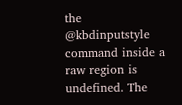the @kbdinputstyle command inside a raw region is undefined. The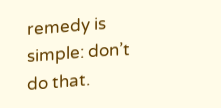remedy is simple: don’t do that.